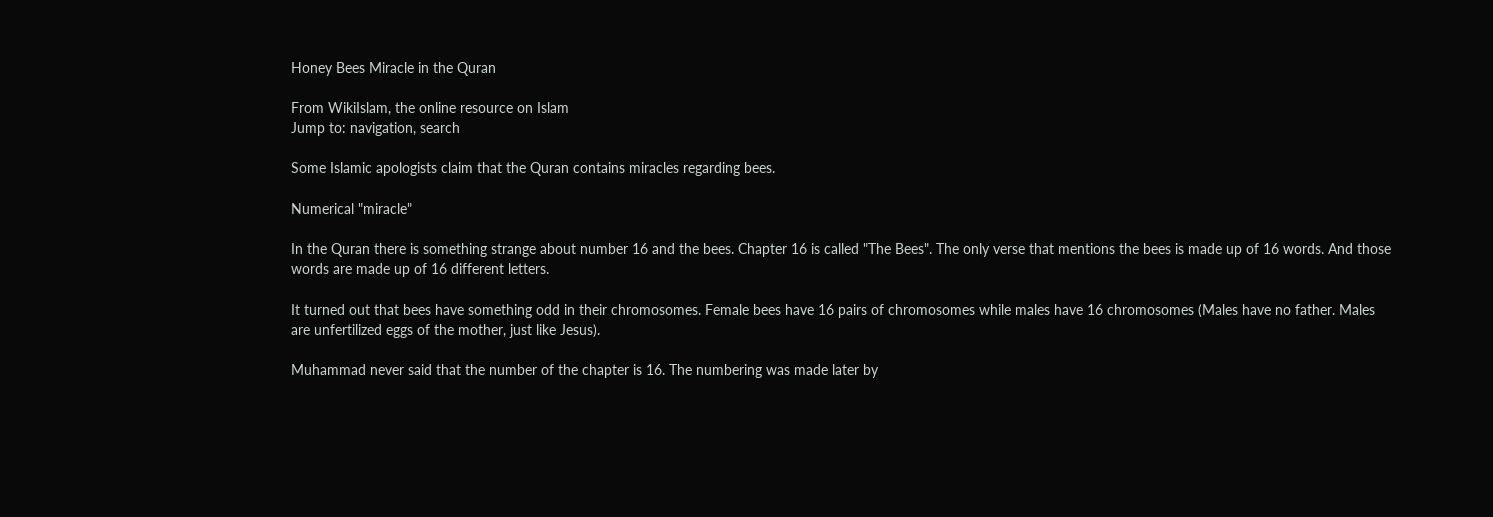Honey Bees Miracle in the Quran

From WikiIslam, the online resource on Islam
Jump to: navigation, search

Some Islamic apologists claim that the Quran contains miracles regarding bees.

Numerical "miracle"

In the Quran there is something strange about number 16 and the bees. Chapter 16 is called "The Bees". The only verse that mentions the bees is made up of 16 words. And those words are made up of 16 different letters.

It turned out that bees have something odd in their chromosomes. Female bees have 16 pairs of chromosomes while males have 16 chromosomes (Males have no father. Males are unfertilized eggs of the mother, just like Jesus).

Muhammad never said that the number of the chapter is 16. The numbering was made later by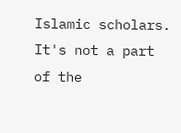Islamic scholars. It's not a part of the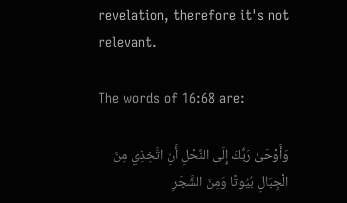revelation, therefore it's not relevant.

The words of 16:68 are:

وَأَوْحَىٰ رَبُّكَ إِلَى النَّحْلِ أَنِ اتَّخِذِي مِنَ الْجِبَالِ بُيُوتًا وَمِنَ الشَّجَرِ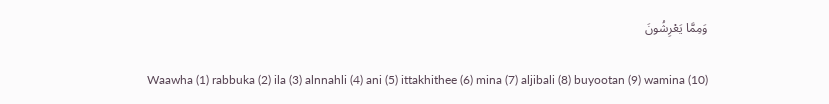وَمِمَّا يَعْرِشُونَ

Waawha (1) rabbuka (2) ila (3) alnnahli (4) ani (5) ittakhithee (6) mina (7) aljibali (8) buyootan (9) wamina (10)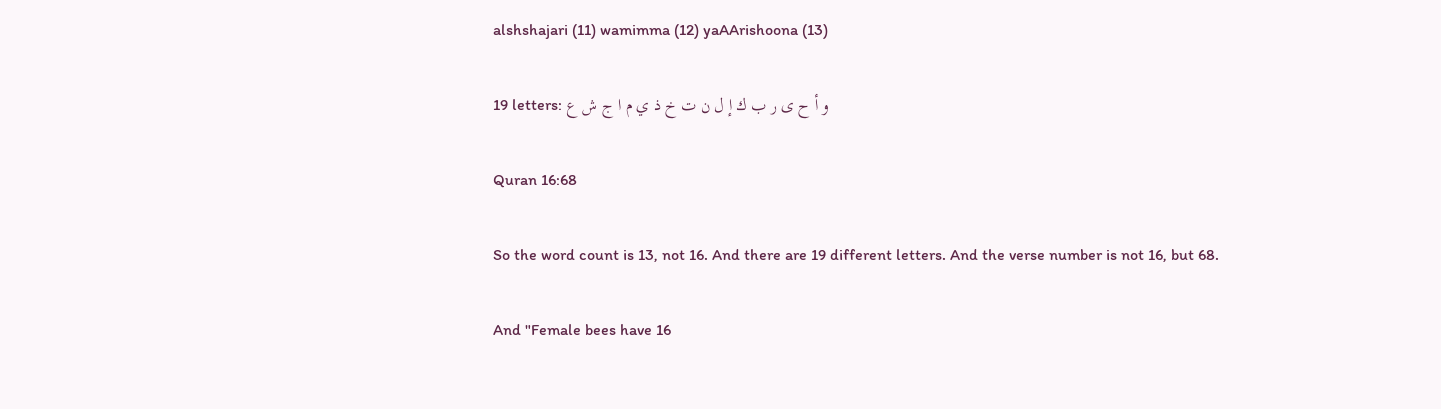alshshajari (11) wamimma (12) yaAArishoona (13)

19 letters: و أ ح ى ر ب ك إ ل ن ت خ ذ ي م ا ج ش ع

Quran 16:68

So the word count is 13, not 16. And there are 19 different letters. And the verse number is not 16, but 68.

And "Female bees have 16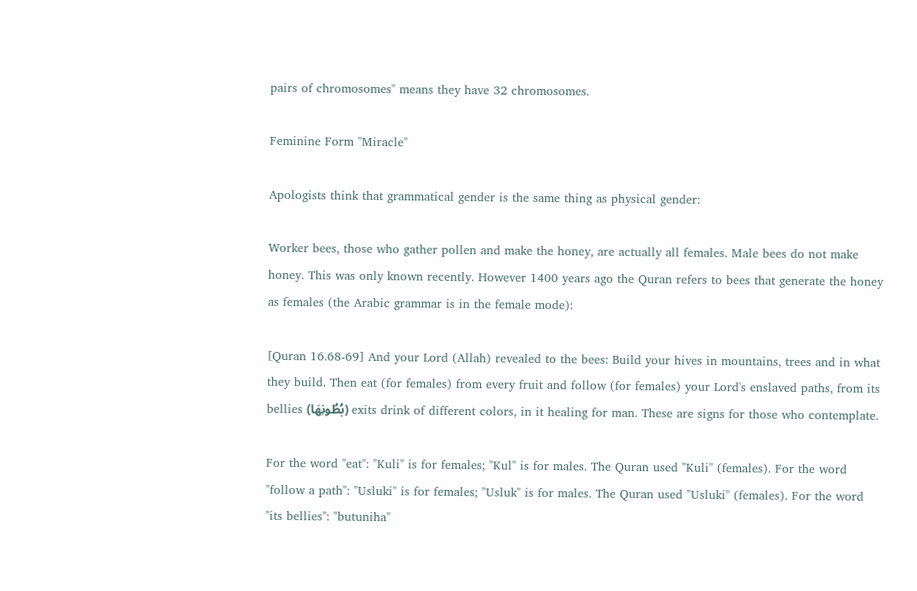pairs of chromosomes" means they have 32 chromosomes.

Feminine Form "Miracle"

Apologists think that grammatical gender is the same thing as physical gender:

Worker bees, those who gather pollen and make the honey, are actually all females. Male bees do not make honey. This was only known recently. However 1400 years ago the Quran refers to bees that generate the honey as females (the Arabic grammar is in the female mode):

[Quran 16.68-69] And your Lord (Allah) revealed to the bees: Build your hives in mountains, trees and in what they build. Then eat (for females) from every fruit and follow (for females) your Lord's enslaved paths, from its bellies (بُطُونِهَا) exits drink of different colors, in it healing for man. These are signs for those who contemplate.

For the word "eat": "Kuli" is for females; "Kul" is for males. The Quran used "Kuli" (females). For the word "follow a path": "Usluki" is for females; "Usluk" is for males. The Quran used "Usluki" (females). For the word "its bellies": "butuniha"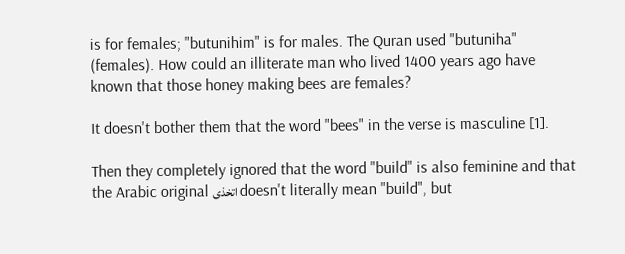is for females; "butunihim" is for males. The Quran used "butuniha" (females). How could an illiterate man who lived 1400 years ago have known that those honey making bees are females?

It doesn't bother them that the word "bees" in the verse is masculine [1].

Then they completely ignored that the word "build" is also feminine and that the Arabic original اتخذى doesn't literally mean "build", but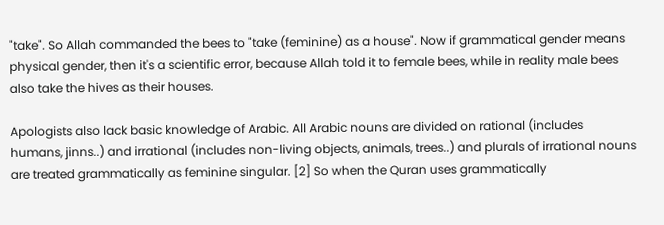"take". So Allah commanded the bees to "take (feminine) as a house". Now if grammatical gender means physical gender, then it's a scientific error, because Allah told it to female bees, while in reality male bees also take the hives as their houses.

Apologists also lack basic knowledge of Arabic. All Arabic nouns are divided on rational (includes humans, jinns..) and irrational (includes non-living objects, animals, trees..) and plurals of irrational nouns are treated grammatically as feminine singular. [2] So when the Quran uses grammatically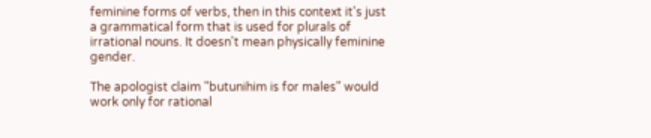feminine forms of verbs, then in this context it's just a grammatical form that is used for plurals of irrational nouns. It doesn't mean physically feminine gender.

The apologist claim "butunihim is for males" would work only for rational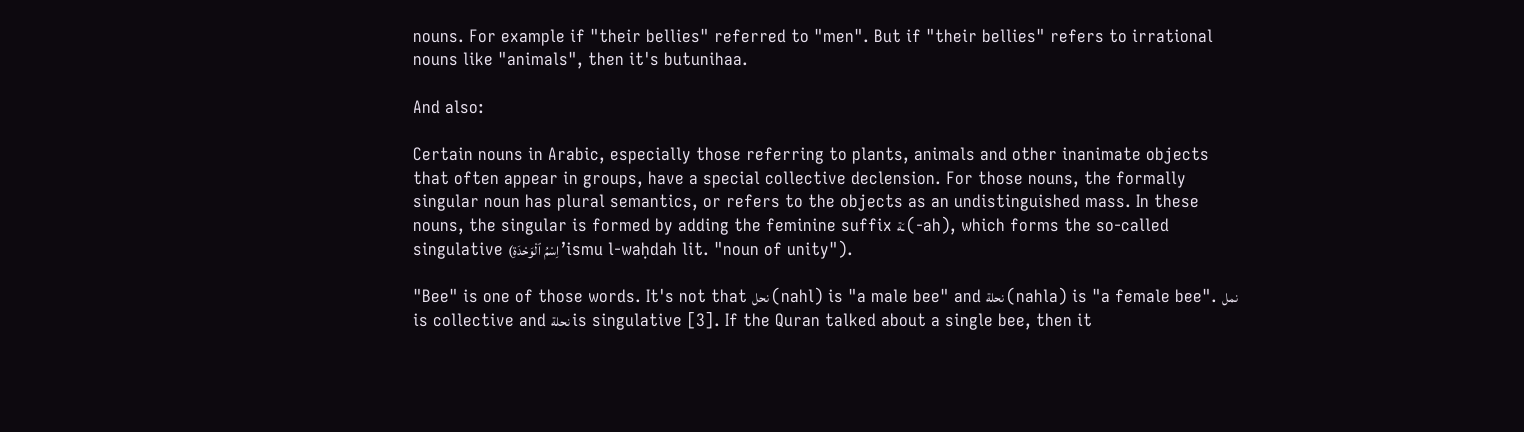nouns. For example if "their bellies" referred to "men". But if "their bellies" refers to irrational nouns like "animals", then it's butunihaa.

And also:

Certain nouns in Arabic, especially those referring to plants, animals and other inanimate objects that often appear in groups, have a special collective declension. For those nouns, the formally singular noun has plural semantics, or refers to the objects as an undistinguished mass. In these nouns, the singular is formed by adding the feminine suffix ـَة (-ah), which forms the so-called singulative (اِسْمُ ٱلْوَحْدَةِ ʼismu l-waḥdah lit. "noun of unity").

"Bee" is one of those words. It's not that نحل (nahl) is "a male bee" and نحلة (nahla) is "a female bee". نمل is collective and نحلة is singulative [3]. If the Quran talked about a single bee, then it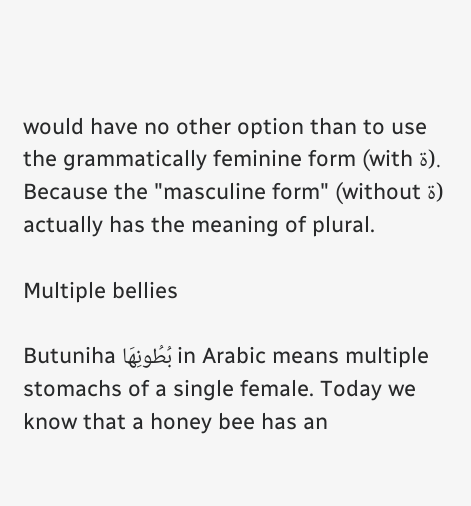would have no other option than to use the grammatically feminine form (with ة). Because the "masculine form" (without ة) actually has the meaning of plural.

Multiple bellies

Butuniha بُطُونِهَا in Arabic means multiple stomachs of a single female. Today we know that a honey bee has an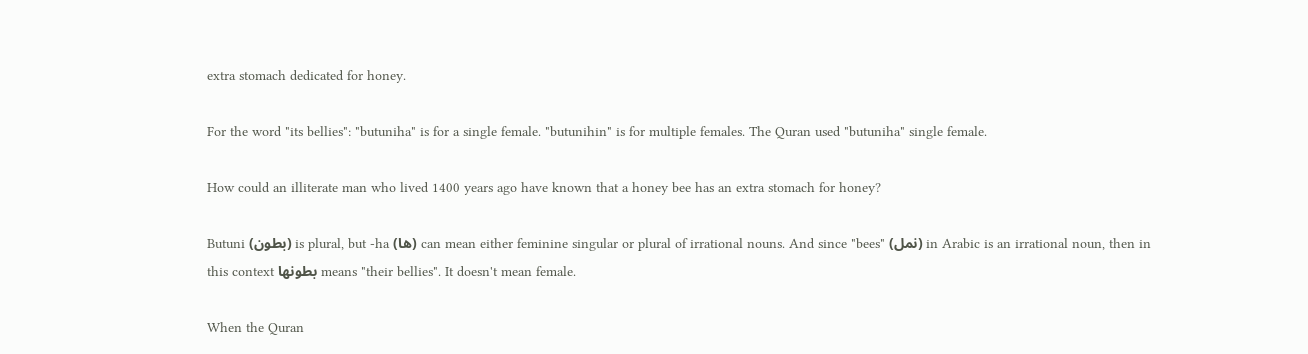extra stomach dedicated for honey.

For the word "its bellies": "butuniha" is for a single female. "butunihin" is for multiple females. The Quran used "butuniha" single female.

How could an illiterate man who lived 1400 years ago have known that a honey bee has an extra stomach for honey?

Butuni (بطون) is plural, but -ha (ها) can mean either feminine singular or plural of irrational nouns. And since "bees" (نمل) in Arabic is an irrational noun, then in this context بطونها means "their bellies". It doesn't mean female.

When the Quran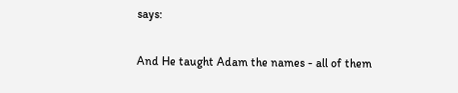says:

And He taught Adam the names - all of them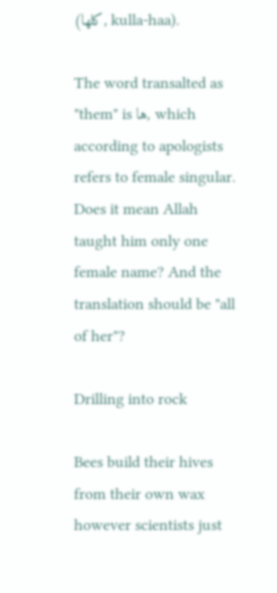(كلها, kulla-haa).

The word transalted as "them" is ها, which according to apologists refers to female singular. Does it mean Allah taught him only one female name? And the translation should be "all of her"?

Drilling into rock

Bees build their hives from their own wax however scientists just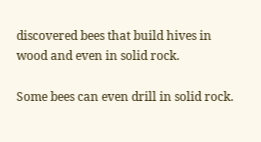discovered bees that build hives in wood and even in solid rock.

Some bees can even drill in solid rock.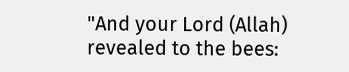"And your Lord (Allah) revealed to the bees: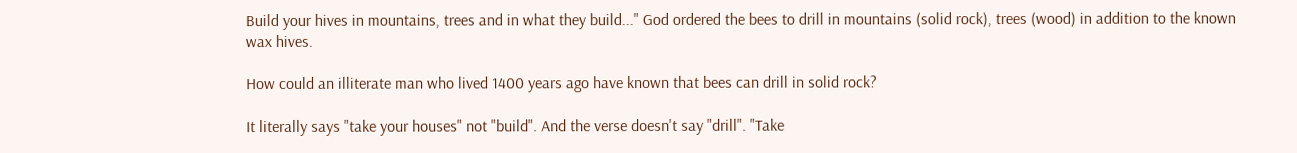Build your hives in mountains, trees and in what they build..." God ordered the bees to drill in mountains (solid rock), trees (wood) in addition to the known wax hives.

How could an illiterate man who lived 1400 years ago have known that bees can drill in solid rock?

It literally says "take your houses" not "build". And the verse doesn't say "drill". "Take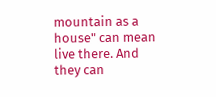mountain as a house" can mean live there. And they can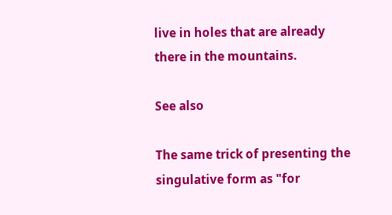live in holes that are already there in the mountains.

See also

The same trick of presenting the singulative form as "for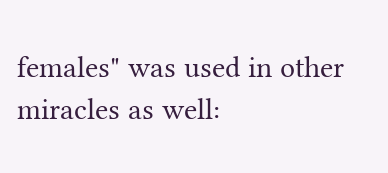females" was used in other miracles as well: